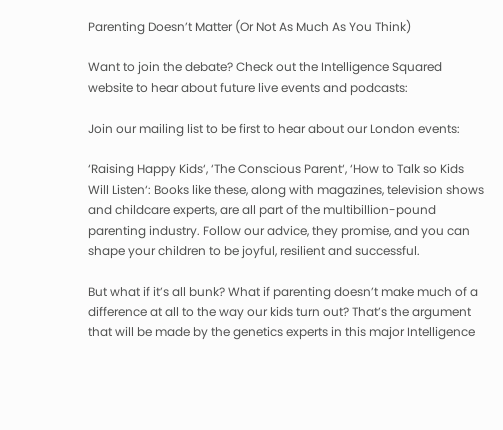Parenting Doesn’t Matter (Or Not As Much As You Think)

Want to join the debate? Check out the Intelligence Squared website to hear about future live events and podcasts:

Join our mailing list to be first to hear about our London events:

‘Raising Happy Kids‘, ‘The Conscious Parent‘, ‘How to Talk so Kids Will Listen‘: Books like these, along with magazines, television shows and childcare experts, are all part of the multibillion-pound parenting industry. Follow our advice, they promise, and you can shape your children to be joyful, resilient and successful.

But what if it’s all bunk? What if parenting doesn’t make much of a difference at all to the way our kids turn out? That’s the argument that will be made by the genetics experts in this major Intelligence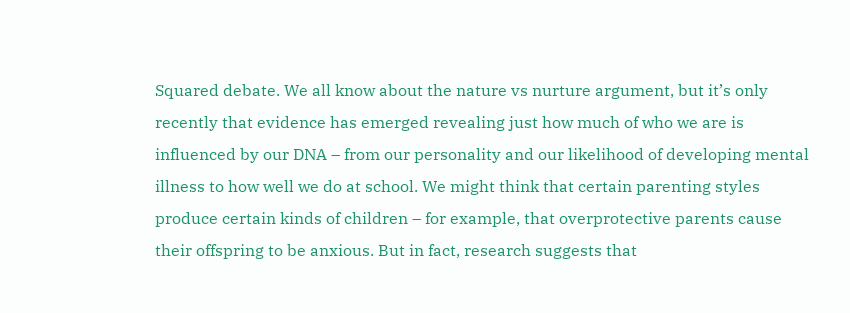Squared debate. We all know about the nature vs nurture argument, but it’s only recently that evidence has emerged revealing just how much of who we are is influenced by our DNA – from our personality and our likelihood of developing mental illness to how well we do at school. We might think that certain parenting styles produce certain kinds of children – for example, that overprotective parents cause their offspring to be anxious. But in fact, research suggests that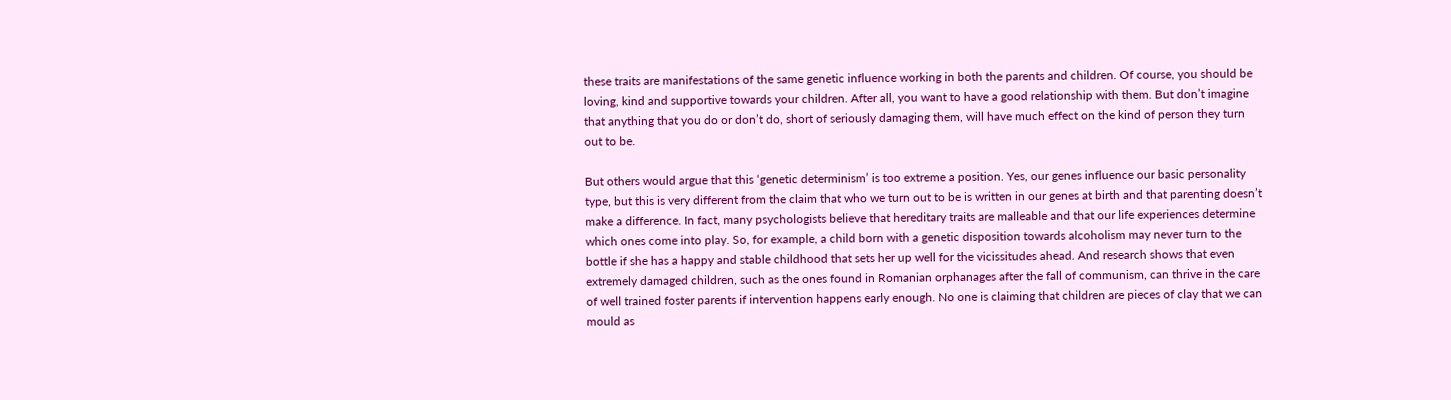these traits are manifestations of the same genetic influence working in both the parents and children. Of course, you should be loving, kind and supportive towards your children. After all, you want to have a good relationship with them. But don’t imagine that anything that you do or don’t do, short of seriously damaging them, will have much effect on the kind of person they turn out to be.

But others would argue that this ‘genetic determinism’ is too extreme a position. Yes, our genes influence our basic personality type, but this is very different from the claim that who we turn out to be is written in our genes at birth and that parenting doesn’t make a difference. In fact, many psychologists believe that hereditary traits are malleable and that our life experiences determine which ones come into play. So, for example, a child born with a genetic disposition towards alcoholism may never turn to the bottle if she has a happy and stable childhood that sets her up well for the vicissitudes ahead. And research shows that even extremely damaged children, such as the ones found in Romanian orphanages after the fall of communism, can thrive in the care of well trained foster parents if intervention happens early enough. No one is claiming that children are pieces of clay that we can mould as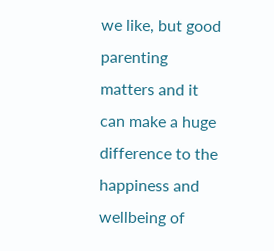we like, but good parenting matters and it can make a huge difference to the happiness and wellbeing of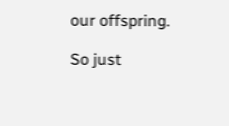our offspring.

So just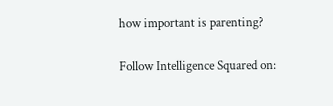how important is parenting?

Follow Intelligence Squared on: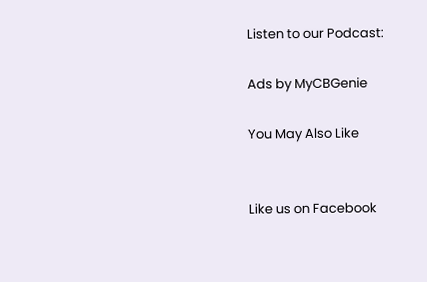Listen to our Podcast:

Ads by MyCBGenie

You May Also Like


Like us on Facebook